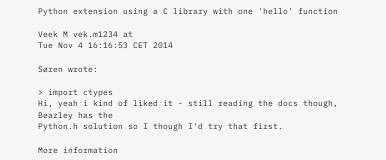Python extension using a C library with one 'hello' function

Veek M vek.m1234 at
Tue Nov 4 16:16:53 CET 2014

Søren wrote:

> import ctypes
Hi, yeah i kind of liked it - still reading the docs though, Beazley has the
Python.h solution so I though I'd try that first.

More information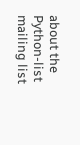about the Python-list mailing list